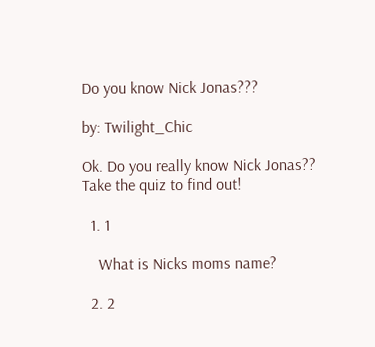Do you know Nick Jonas???

by: Twilight_Chic

Ok. Do you really know Nick Jonas??
Take the quiz to find out!

  1. 1

    What is Nicks moms name?

  2. 2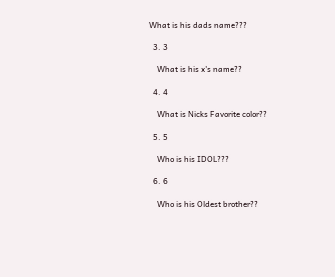What is his dads name???

  3. 3

    What is his x's name??

  4. 4

    What is Nicks Favorite color??

  5. 5

    Who is his IDOL???

  6. 6

    Who is his Oldest brother??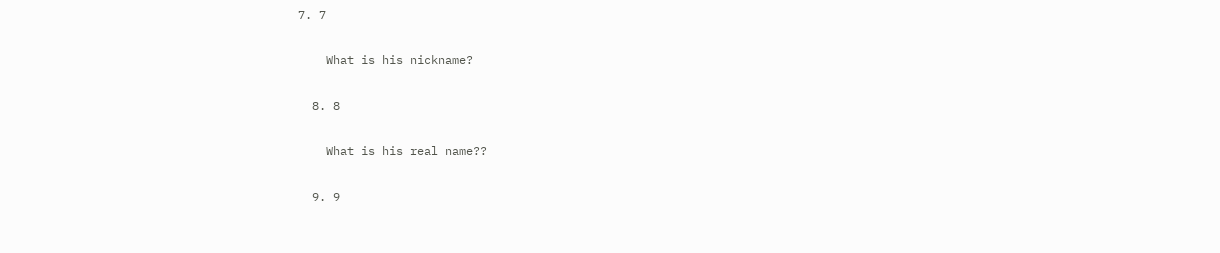7. 7

    What is his nickname?

  8. 8

    What is his real name??

  9. 9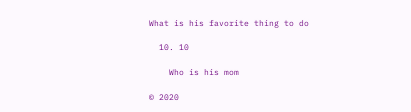What is his favorite thing to do

  10. 10

    Who is his mom

© 2020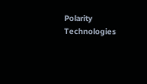Polarity Technologies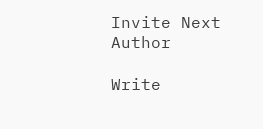Invite Next Author

Write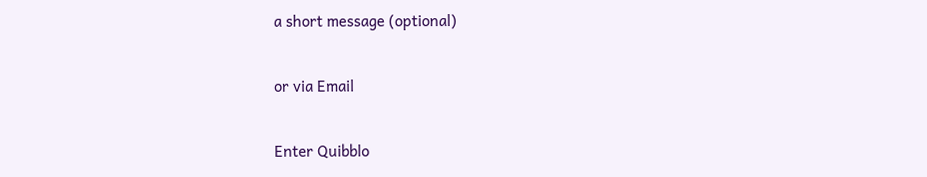a short message (optional)

or via Email

Enter Quibblo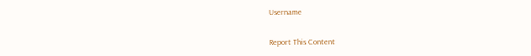Username


Report This Content